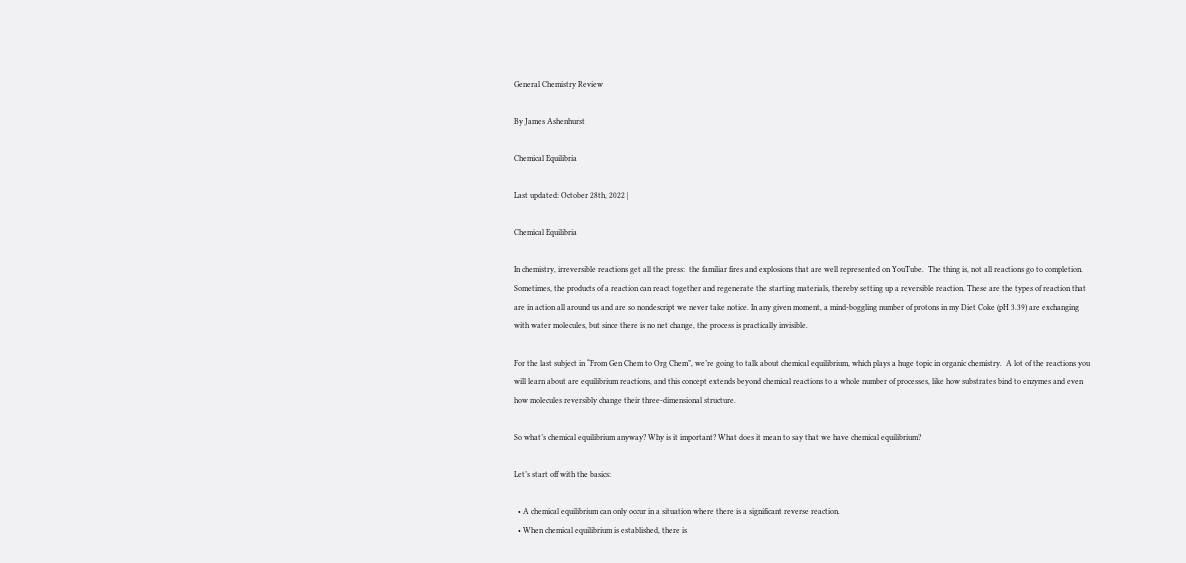General Chemistry Review

By James Ashenhurst

Chemical Equilibria

Last updated: October 28th, 2022 |

Chemical Equilibria

In chemistry, irreversible reactions get all the press:  the familiar fires and explosions that are well represented on YouTube.  The thing is, not all reactions go to completion. Sometimes, the products of a reaction can react together and regenerate the starting materials, thereby setting up a reversible reaction. These are the types of reaction that are in action all around us and are so nondescript we never take notice. In any given moment, a mind-boggling number of protons in my Diet Coke (pH 3.39) are exchanging with water molecules, but since there is no net change, the process is practically invisible.

For the last subject in “From Gen Chem to Org Chem”, we’re going to talk about chemical equilibrium, which plays a huge topic in organic chemistry.  A lot of the reactions you will learn about are equilibrium reactions, and this concept extends beyond chemical reactions to a whole number of processes, like how substrates bind to enzymes and even how molecules reversibly change their three-dimensional structure.

So what’s chemical equilibrium anyway? Why is it important? What does it mean to say that we have chemical equilibrium?

Let’s start off with the basics:

  • A chemical equilibrium can only occur in a situation where there is a significant reverse reaction.
  • When chemical equilibrium is established, there is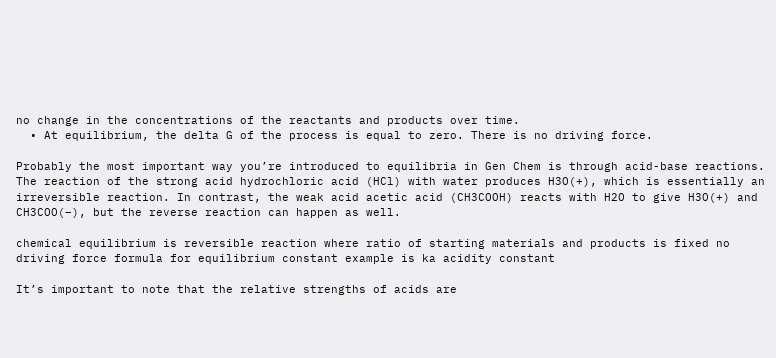no change in the concentrations of the reactants and products over time.
  • At equilibrium, the delta G of the process is equal to zero. There is no driving force.

Probably the most important way you’re introduced to equilibria in Gen Chem is through acid-base reactions. The reaction of the strong acid hydrochloric acid (HCl) with water produces H3O(+), which is essentially an irreversible reaction. In contrast, the weak acid acetic acid (CH3COOH) reacts with H2O to give H3O(+) and CH3COO(–), but the reverse reaction can happen as well.

chemical equilibrium is reversible reaction where ratio of starting materials and products is fixed no driving force formula for equilibrium constant example is ka acidity constant

It’s important to note that the relative strengths of acids are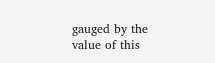gauged by the value of this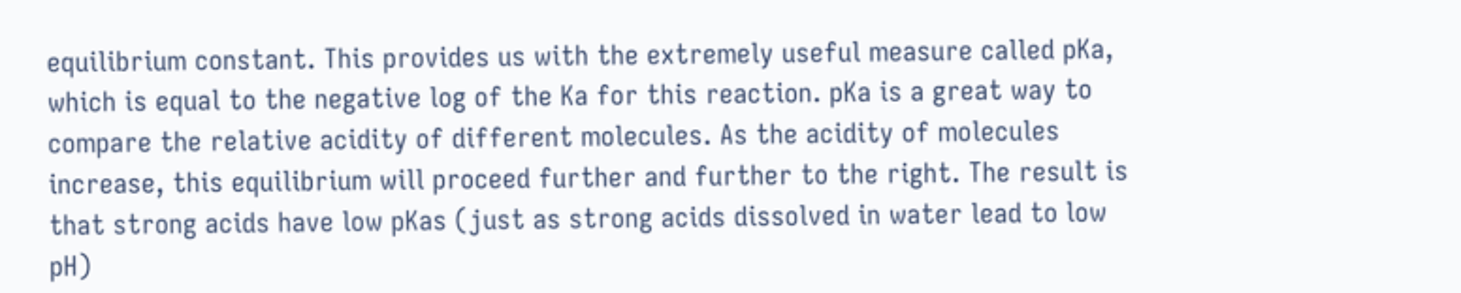equilibrium constant. This provides us with the extremely useful measure called pKa, which is equal to the negative log of the Ka for this reaction. pKa is a great way to compare the relative acidity of different molecules. As the acidity of molecules increase, this equilibrium will proceed further and further to the right. The result is that strong acids have low pKas (just as strong acids dissolved in water lead to low pH)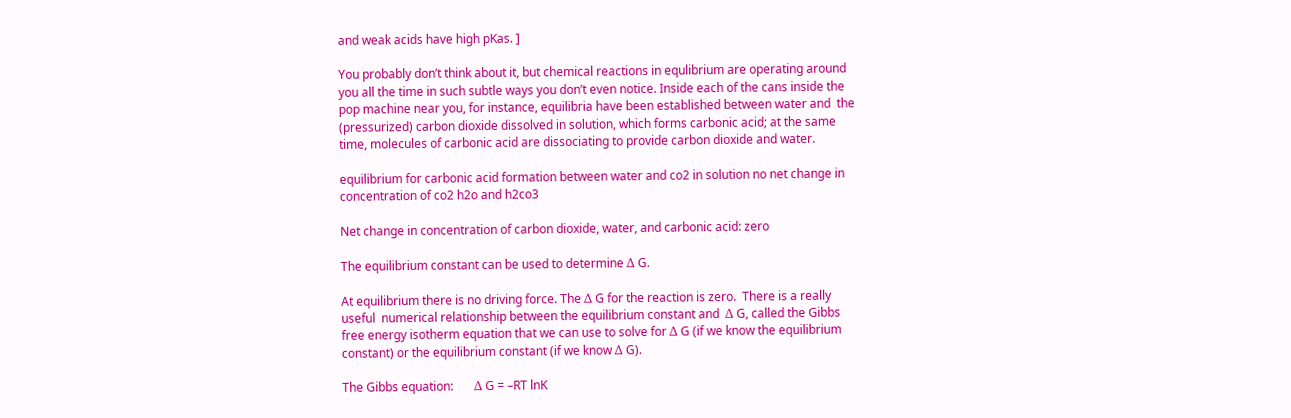and weak acids have high pKas. ]

You probably don’t think about it, but chemical reactions in equlibrium are operating around you all the time in such subtle ways you don’t even notice. Inside each of the cans inside the pop machine near you, for instance, equilibria have been established between water and  the (pressurized) carbon dioxide dissolved in solution, which forms carbonic acid; at the same time, molecules of carbonic acid are dissociating to provide carbon dioxide and water.

equilibrium for carbonic acid formation between water and co2 in solution no net change in concentration of co2 h2o and h2co3

Net change in concentration of carbon dioxide, water, and carbonic acid: zero

The equilibrium constant can be used to determine Δ G.

At equilibrium there is no driving force. The Δ G for the reaction is zero.  There is a really useful  numerical relationship between the equilibrium constant and  Δ G, called the Gibbs free energy isotherm equation that we can use to solve for Δ G (if we know the equilibrium constant) or the equilibrium constant (if we know Δ G).

The Gibbs equation:       Δ G = –RT lnK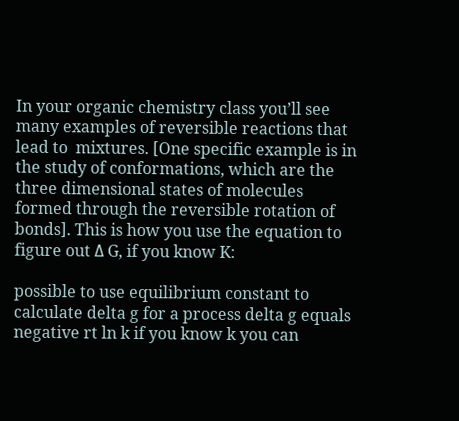In your organic chemistry class you’ll see many examples of reversible reactions that lead to  mixtures. [One specific example is in the study of conformations, which are the three dimensional states of molecules formed through the reversible rotation of bonds]. This is how you use the equation to figure out Δ G, if you know K:

possible to use equilibrium constant to calculate delta g for a process delta g equals negative rt ln k if you know k you can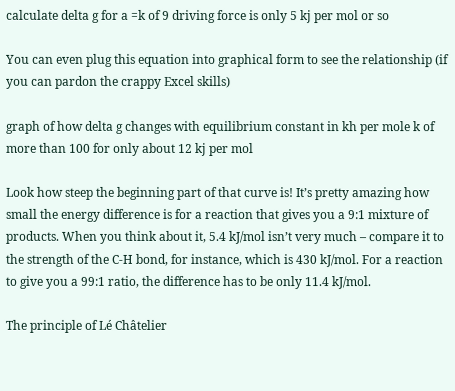calculate delta g for a =k of 9 driving force is only 5 kj per mol or so

You can even plug this equation into graphical form to see the relationship (if you can pardon the crappy Excel skills)

graph of how delta g changes with equilibrium constant in kh per mole k of more than 100 for only about 12 kj per mol

Look how steep the beginning part of that curve is! It’s pretty amazing how small the energy difference is for a reaction that gives you a 9:1 mixture of products. When you think about it, 5.4 kJ/mol isn’t very much – compare it to the strength of the C-H bond, for instance, which is 430 kJ/mol. For a reaction to give you a 99:1 ratio, the difference has to be only 11.4 kJ/mol.

The principle of Lé Châtelier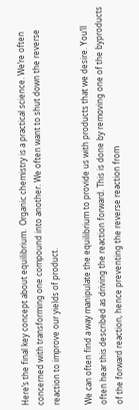Here’s the final key concept about equilibrium.  Organic chemistry is a practical science. We’re often concerned with transforming one compound into another. We often want to shut down the reverse reaction to improve our yields of product.

We can often find a way manipulate the equilibrium to provide us with products that we desire. You’ll often hear this described as driving the reaction forward. This is done by removing one of the byproducts of the forward reaction, hence preventing the reverse reaction from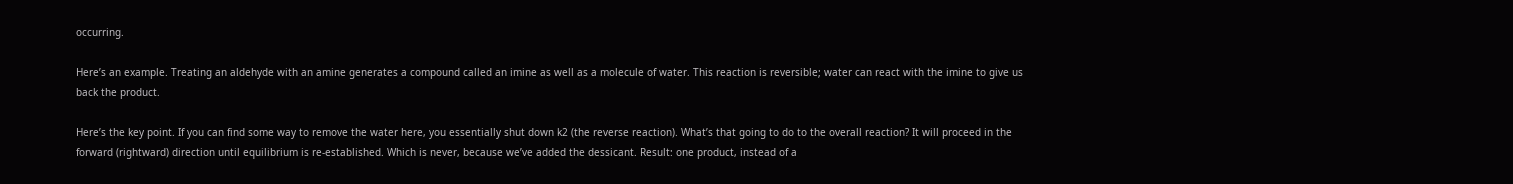occurring.

Here’s an example. Treating an aldehyde with an amine generates a compound called an imine as well as a molecule of water. This reaction is reversible; water can react with the imine to give us back the product.

Here’s the key point. If you can find some way to remove the water here, you essentially shut down k2 (the reverse reaction). What’s that going to do to the overall reaction? It will proceed in the forward (rightward) direction until equilibrium is re-established. Which is never, because we’ve added the dessicant. Result: one product, instead of a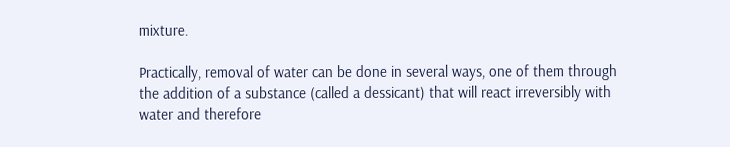mixture.

Practically, removal of water can be done in several ways, one of them through the addition of a substance (called a dessicant) that will react irreversibly with  water and therefore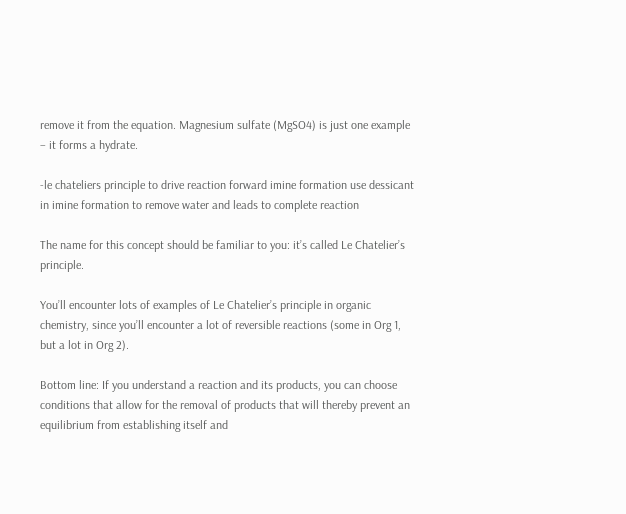remove it from the equation. Magnesium sulfate (MgSO4) is just one example – it forms a hydrate.

-le chateliers principle to drive reaction forward imine formation use dessicant in imine formation to remove water and leads to complete reaction

The name for this concept should be familiar to you: it’s called Le Chatelier’s principle.

You’ll encounter lots of examples of Le Chatelier’s principle in organic chemistry, since you’ll encounter a lot of reversible reactions (some in Org 1, but a lot in Org 2).

Bottom line: If you understand a reaction and its products, you can choose conditions that allow for the removal of products that will thereby prevent an equilibrium from establishing itself and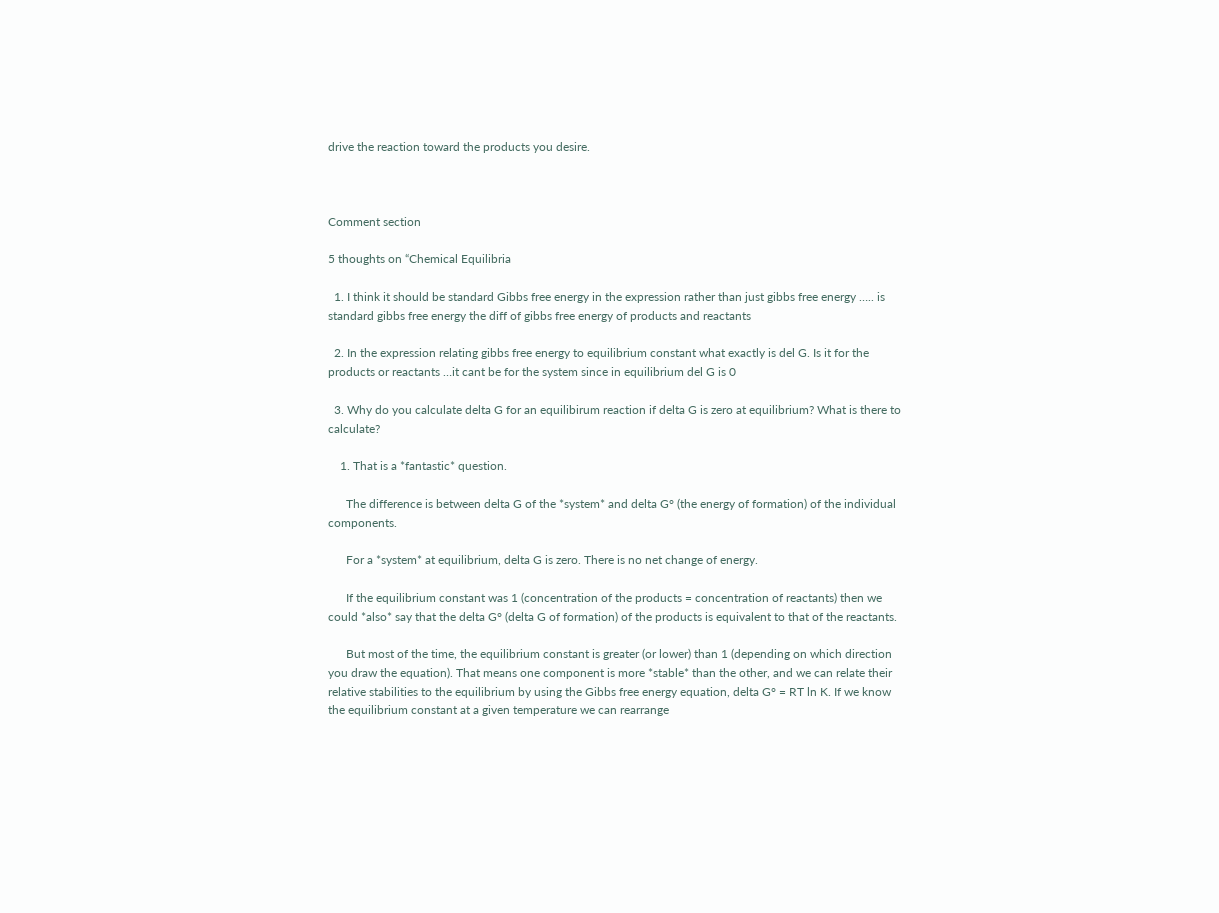drive the reaction toward the products you desire.



Comment section

5 thoughts on “Chemical Equilibria

  1. I think it should be standard Gibbs free energy in the expression rather than just gibbs free energy ….. is standard gibbs free energy the diff of gibbs free energy of products and reactants

  2. In the expression relating gibbs free energy to equilibrium constant what exactly is del G. Is it for the products or reactants …it cant be for the system since in equilibrium del G is 0

  3. Why do you calculate delta G for an equilibirum reaction if delta G is zero at equilibrium? What is there to calculate?

    1. That is a *fantastic* question.

      The difference is between delta G of the *system* and delta G° (the energy of formation) of the individual components.

      For a *system* at equilibrium, delta G is zero. There is no net change of energy.

      If the equilibrium constant was 1 (concentration of the products = concentration of reactants) then we could *also* say that the delta G° (delta G of formation) of the products is equivalent to that of the reactants.

      But most of the time, the equilibrium constant is greater (or lower) than 1 (depending on which direction you draw the equation). That means one component is more *stable* than the other, and we can relate their relative stabilities to the equilibrium by using the Gibbs free energy equation, delta G° = RT ln K. If we know the equilibrium constant at a given temperature we can rearrange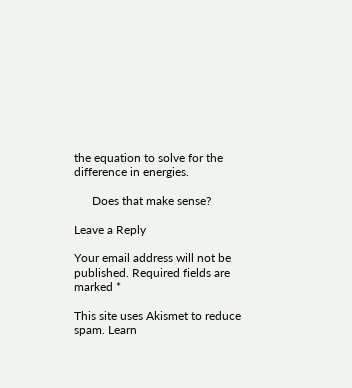the equation to solve for the difference in energies.

      Does that make sense?

Leave a Reply

Your email address will not be published. Required fields are marked *

This site uses Akismet to reduce spam. Learn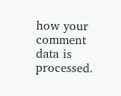how your comment data is processed.